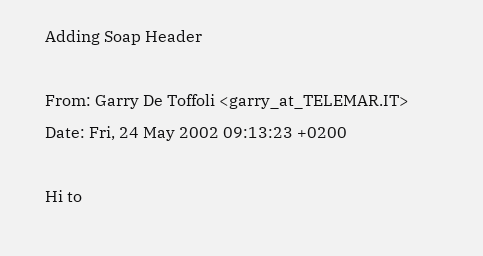Adding Soap Header

From: Garry De Toffoli <garry_at_TELEMAR.IT>
Date: Fri, 24 May 2002 09:13:23 +0200

Hi to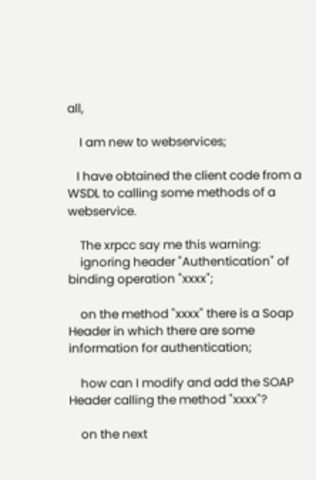all,

    I am new to webservices;

   I have obtained the client code from a WSDL to calling some methods of a webservice.

    The xrpcc say me this warning:
    ignoring header "Authentication" of binding operation "xxxx";

    on the method "xxxx" there is a Soap Header in which there are some information for authentication;

    how can I modify and add the SOAP Header calling the method "xxxx"?

    on the next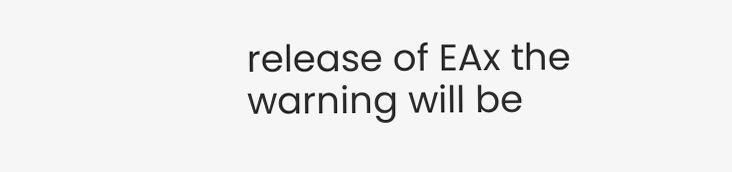release of EAx the warning will be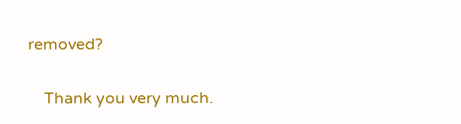removed?

    Thank you very much.